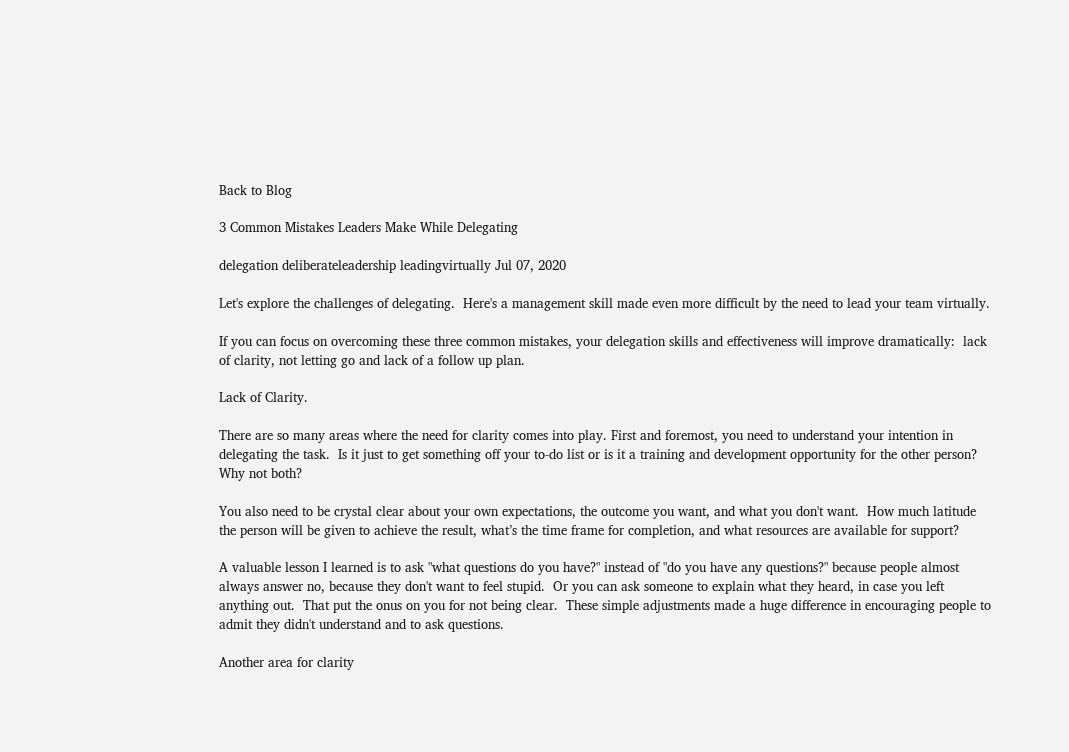Back to Blog

3 Common Mistakes Leaders Make While Delegating

delegation deliberateleadership leadingvirtually Jul 07, 2020

Let's explore the challenges of delegating.  Here's a management skill made even more difficult by the need to lead your team virtually.

If you can focus on overcoming these three common mistakes, your delegation skills and effectiveness will improve dramatically:  lack of clarity, not letting go and lack of a follow up plan.

Lack of Clarity.

There are so many areas where the need for clarity comes into play. First and foremost, you need to understand your intention in delegating the task.  Is it just to get something off your to-do list or is it a training and development opportunity for the other person?  Why not both?

You also need to be crystal clear about your own expectations, the outcome you want, and what you don't want.  How much latitude the person will be given to achieve the result, what’s the time frame for completion, and what resources are available for support?

A valuable lesson I learned is to ask "what questions do you have?" instead of "do you have any questions?" because people almost always answer no, because they don't want to feel stupid.  Or you can ask someone to explain what they heard, in case you left anything out.  That put the onus on you for not being clear.  These simple adjustments made a huge difference in encouraging people to admit they didn't understand and to ask questions.

Another area for clarity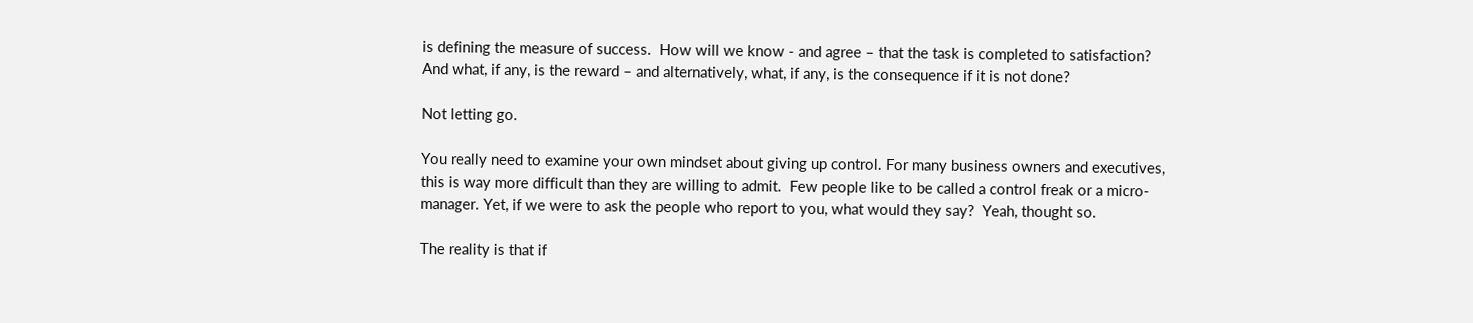is defining the measure of success.  How will we know - and agree – that the task is completed to satisfaction?  And what, if any, is the reward – and alternatively, what, if any, is the consequence if it is not done?

Not letting go.

You really need to examine your own mindset about giving up control. For many business owners and executives, this is way more difficult than they are willing to admit.  Few people like to be called a control freak or a micro-manager. Yet, if we were to ask the people who report to you, what would they say?  Yeah, thought so.

The reality is that if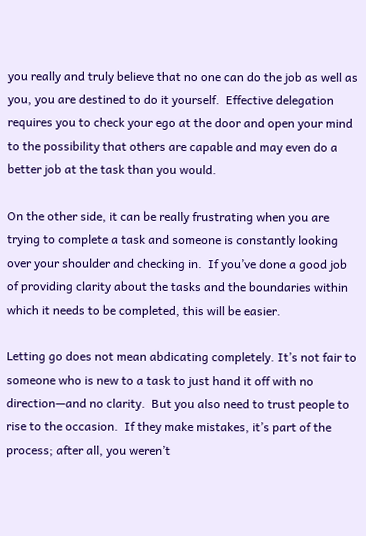you really and truly believe that no one can do the job as well as you, you are destined to do it yourself.  Effective delegation requires you to check your ego at the door and open your mind to the possibility that others are capable and may even do a better job at the task than you would.

On the other side, it can be really frustrating when you are trying to complete a task and someone is constantly looking over your shoulder and checking in.  If you’ve done a good job of providing clarity about the tasks and the boundaries within which it needs to be completed, this will be easier.

Letting go does not mean abdicating completely. It’s not fair to someone who is new to a task to just hand it off with no direction—and no clarity.  But you also need to trust people to rise to the occasion.  If they make mistakes, it’s part of the process; after all, you weren’t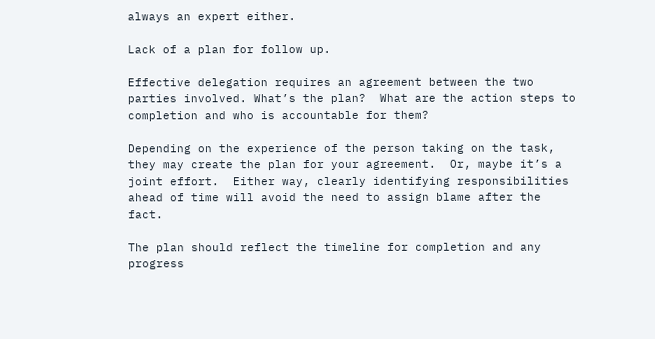always an expert either.

Lack of a plan for follow up.

Effective delegation requires an agreement between the two parties involved. What’s the plan?  What are the action steps to completion and who is accountable for them?

Depending on the experience of the person taking on the task, they may create the plan for your agreement.  Or, maybe it’s a joint effort.  Either way, clearly identifying responsibilities ahead of time will avoid the need to assign blame after the fact.

The plan should reflect the timeline for completion and any progress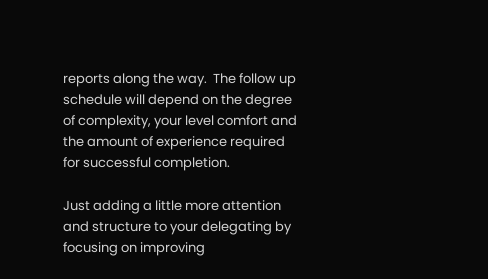reports along the way.  The follow up schedule will depend on the degree of complexity, your level comfort and the amount of experience required for successful completion.

Just adding a little more attention and structure to your delegating by focusing on improving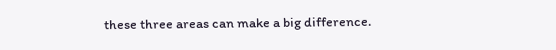these three areas can make a big difference.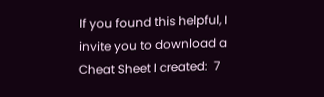If you found this helpful, I invite you to download a Cheat Sheet I created:  7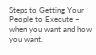Steps to Getting Your People to Execute – when you want and how you want.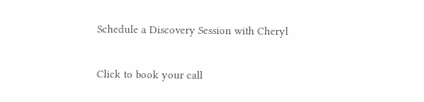Schedule a Discovery Session with Cheryl

Click to book your call